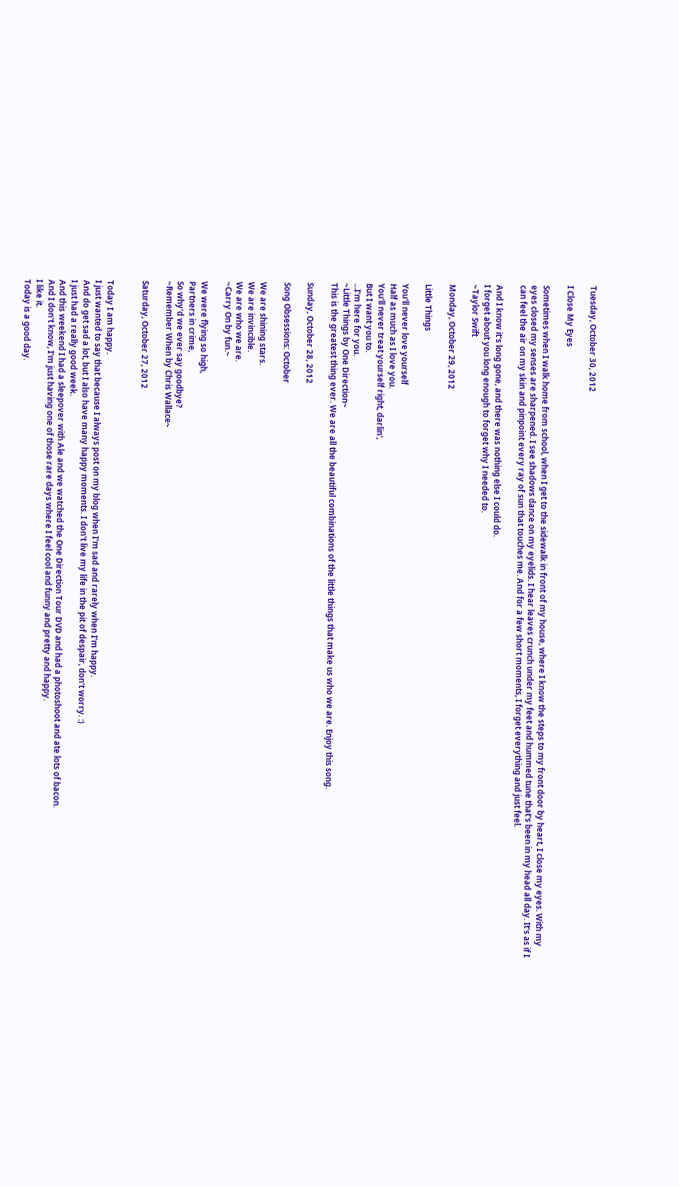Tuesday, October 30, 2012

I Close My Eyes

Sometimes when I walk home from school, when I get to the sidewalk in front of my house, where I know the steps to my front door by heart, I close my eyes. With my eyes closed my senses are sharpened. I see shadows dance on my eyelids. I hear leaves crunch under my feet and hummed tune that's been in my head all day. It's as if I can feel the air on my skin and pinpoint every ray of sun that touches me. And for a few short moments, I forget everything and just feel.

And I know it's long gone, and there was nothing else I could do.
I forget about you long enough to forget why I needed to.
~Taylor Swift

Monday, October 29, 2012

Little Things

You'll never love yourself
Half as much as I love you.
You'll never treat yourself right, darlin',
But I want you to.
...I'm here for you.
~Little Things by One Direction~
This is the greatest thing ever. We are all the beautiful combinations of the little things that make us who we are. Enjoy this song.

Sunday, October 28, 2012

Song Obsessions: October

We are shining stars.
We are invincible.
We are who we are.
~Carry On by fun.~

We were flying so high,
Partners in crime,
So why'd we ever say goodbye?
~Remember When by Chris Wallace~

Saturday, October 27, 2012


Today I am happy.
I just wanted to say that because I always post on my blog when I'm sad and rarely when I'm happy.
And do get sad a lot, but I also have many happy moments. I don't live my life in the pit of despair, don't worry. :)
I just had a really good week.
And this weekend I had a sleepover with Ale and we watched the One Direction Tour DVD and had a photoshoot and ate lots of bacon.
And I don't know, I'm just having one of those rare days where I feel cool and funny and pretty and happy.
I like it.
Today is a good day.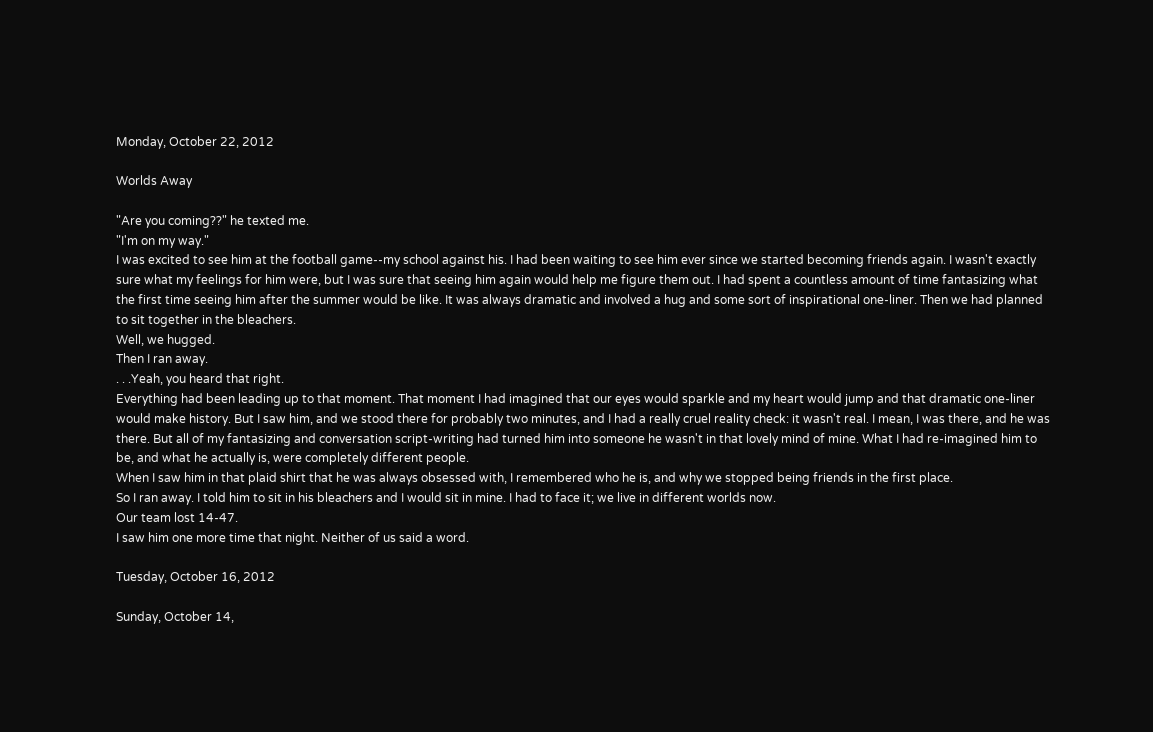Monday, October 22, 2012

Worlds Away

"Are you coming??" he texted me.
"I'm on my way."
I was excited to see him at the football game--my school against his. I had been waiting to see him ever since we started becoming friends again. I wasn't exactly sure what my feelings for him were, but I was sure that seeing him again would help me figure them out. I had spent a countless amount of time fantasizing what the first time seeing him after the summer would be like. It was always dramatic and involved a hug and some sort of inspirational one-liner. Then we had planned to sit together in the bleachers.
Well, we hugged.
Then I ran away.
. . .Yeah, you heard that right.
Everything had been leading up to that moment. That moment I had imagined that our eyes would sparkle and my heart would jump and that dramatic one-liner would make history. But I saw him, and we stood there for probably two minutes, and I had a really cruel reality check: it wasn't real. I mean, I was there, and he was there. But all of my fantasizing and conversation script-writing had turned him into someone he wasn't in that lovely mind of mine. What I had re-imagined him to be, and what he actually is, were completely different people.
When I saw him in that plaid shirt that he was always obsessed with, I remembered who he is, and why we stopped being friends in the first place.
So I ran away. I told him to sit in his bleachers and I would sit in mine. I had to face it; we live in different worlds now.
Our team lost 14-47.
I saw him one more time that night. Neither of us said a word.

Tuesday, October 16, 2012

Sunday, October 14,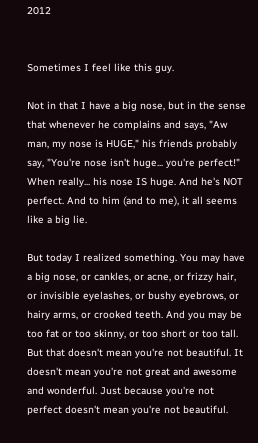2012


Sometimes I feel like this guy.

Not in that I have a big nose, but in the sense that whenever he complains and says, "Aw man, my nose is HUGE," his friends probably say, "You're nose isn't huge... you're perfect!"
When really... his nose IS huge. And he's NOT perfect. And to him (and to me), it all seems like a big lie.

But today I realized something. You may have a big nose, or cankles, or acne, or frizzy hair, or invisible eyelashes, or bushy eyebrows, or hairy arms, or crooked teeth. And you may be too fat or too skinny, or too short or too tall. But that doesn't mean you're not beautiful. It doesn't mean you're not great and awesome and wonderful. Just because you're not perfect doesn't mean you're not beautiful.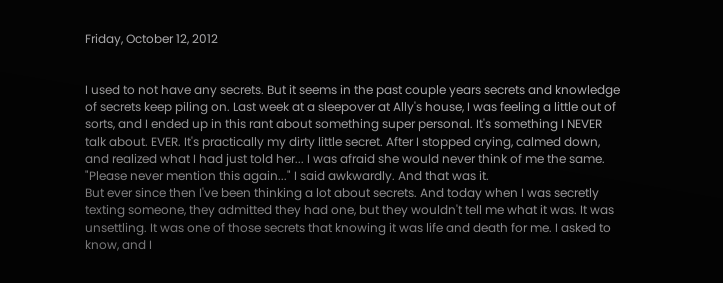Friday, October 12, 2012


I used to not have any secrets. But it seems in the past couple years secrets and knowledge of secrets keep piling on. Last week at a sleepover at Ally's house, I was feeling a little out of sorts, and I ended up in this rant about something super personal. It's something I NEVER talk about. EVER. It's practically my dirty little secret. After I stopped crying, calmed down, and realized what I had just told her... I was afraid she would never think of me the same. "Please never mention this again..." I said awkwardly. And that was it.
But ever since then I've been thinking a lot about secrets. And today when I was secretly texting someone, they admitted they had one, but they wouldn't tell me what it was. It was unsettling. It was one of those secrets that knowing it was life and death for me. I asked to know, and I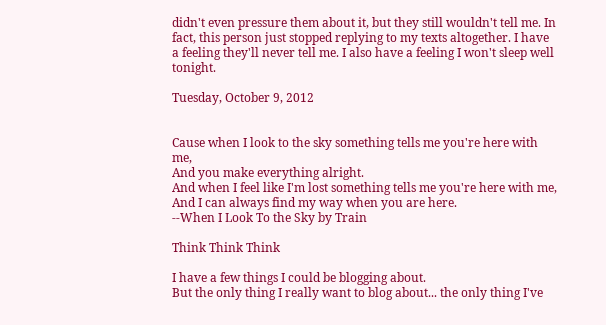didn't even pressure them about it, but they still wouldn't tell me. In fact, this person just stopped replying to my texts altogether. I have a feeling they'll never tell me. I also have a feeling I won't sleep well tonight.

Tuesday, October 9, 2012


Cause when I look to the sky something tells me you're here with me,
And you make everything alright.
And when I feel like I'm lost something tells me you're here with me,
And I can always find my way when you are here.
--When I Look To the Sky by Train

Think Think Think

I have a few things I could be blogging about.
But the only thing I really want to blog about... the only thing I've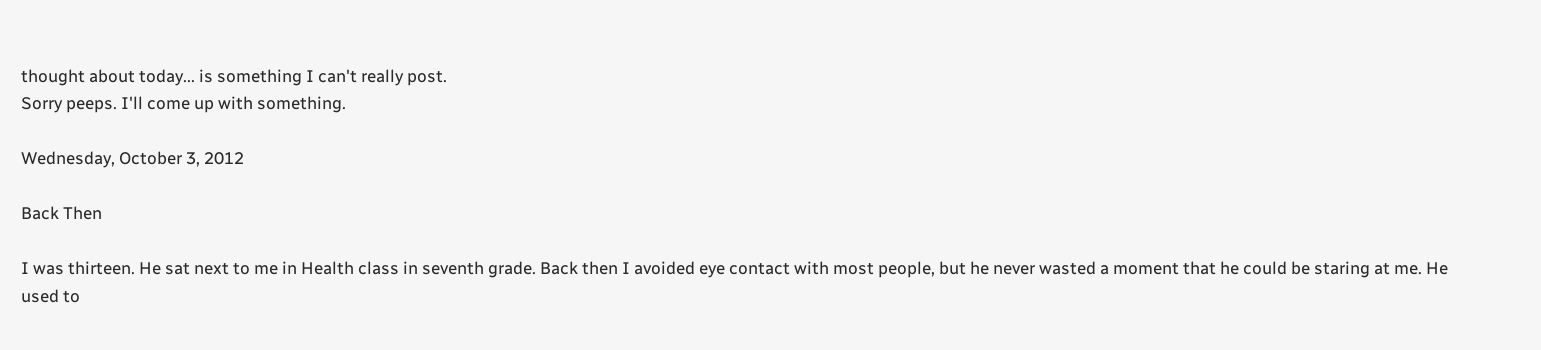thought about today... is something I can't really post.
Sorry peeps. I'll come up with something.

Wednesday, October 3, 2012

Back Then

I was thirteen. He sat next to me in Health class in seventh grade. Back then I avoided eye contact with most people, but he never wasted a moment that he could be staring at me. He used to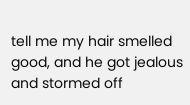tell me my hair smelled good, and he got jealous and stormed off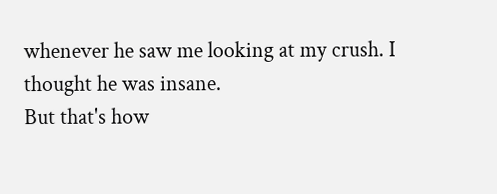whenever he saw me looking at my crush. I thought he was insane.
But that's how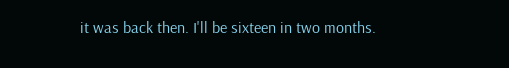it was back then. I'll be sixteen in two months.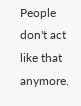People don't act like that anymore.